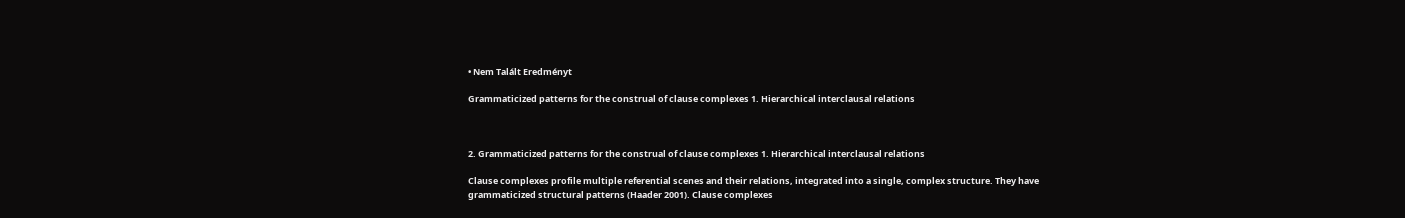• Nem Talált Eredményt

Grammaticized patterns for the construal of clause complexes 1. Hierarchical interclausal relations



2. Grammaticized patterns for the construal of clause complexes 1. Hierarchical interclausal relations

Clause complexes profile multiple referential scenes and their relations, integrated into a single, complex structure. They have grammaticized structural patterns (Haader 2001). Clause complexes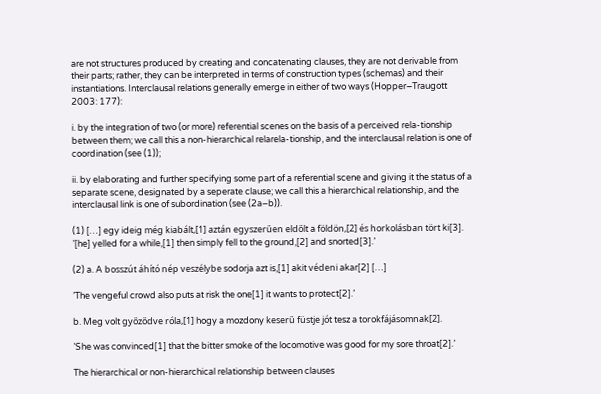are not structures produced by creating and concatenating clauses, they are not derivable from their parts; rather, they can be interpreted in terms of construction types (schemas) and their instantiations. Interclausal relations generally emerge in either of two ways (Hopper−Traugott 2003: 177):

i. by the integration of two (or more) referential scenes on the basis of a perceived rela-tionship between them; we call this a non-hierarchical relarela-tionship, and the interclausal relation is one of coordination (see (1));

ii. by elaborating and further specifying some part of a referential scene and giving it the status of a separate scene, designated by a seperate clause; we call this a hierarchical relationship, and the interclausal link is one of subordination (see (2a–b)).

(1) […] egy ideig még kiabált,[1] aztán egyszerűen eldőlt a földön,[2] és horkolásban tört ki[3]. ’[he] yelled for a while,[1] then simply fell to the ground,[2] and snorted[3].’

(2) a. A bosszút áhító nép veszélybe sodorja azt is,[1] akit védeni akar[2] […]

’The vengeful crowd also puts at risk the one[1] it wants to protect[2].’

b. Meg volt győződve róla,[1] hogy a mozdony keserű füstje jót tesz a torokfájásomnak[2].

’She was convinced[1] that the bitter smoke of the locomotive was good for my sore throat[2].’

The hierarchical or non-hierarchical relationship between clauses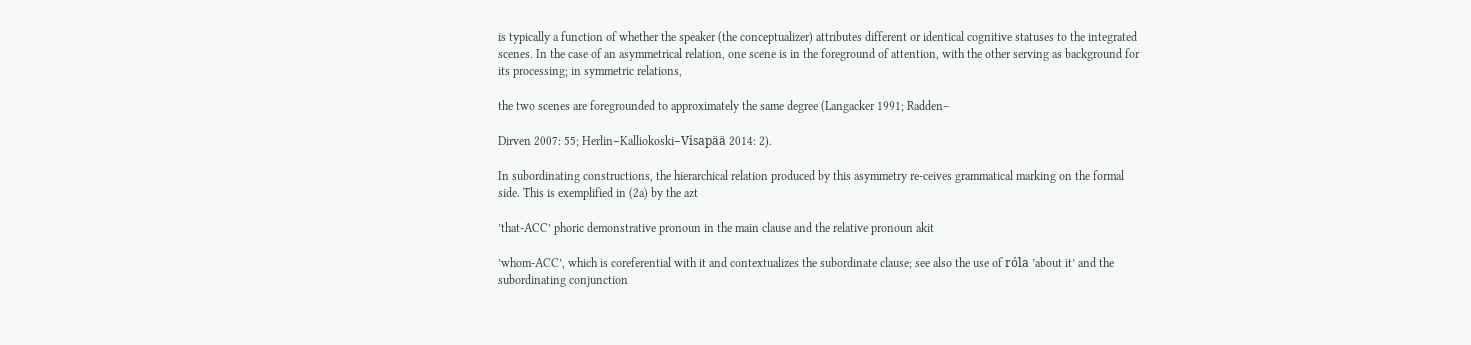is typically a function of whether the speaker (the conceptualizer) attributes different or identical cognitive statuses to the integrated scenes. In the case of an asymmetrical relation, one scene is in the foreground of attention, with the other serving as background for its processing; in symmetric relations,

the two scenes are foregrounded to approximately the same degree (Langacker 1991; Radden–

Dirven 2007: 55; Herlin−Kalliokoski−Visapää 2014: 2).

In subordinating constructions, the hierarchical relation produced by this asymmetry re-ceives grammatical marking on the formal side. This is exemplified in (2a) by the azt

’that-ACC’ phoric demonstrative pronoun in the main clause and the relative pronoun akit

’whom-ACC’, which is coreferential with it and contextualizes the subordinate clause; see also the use of róla ’about it’ and the subordinating conjunction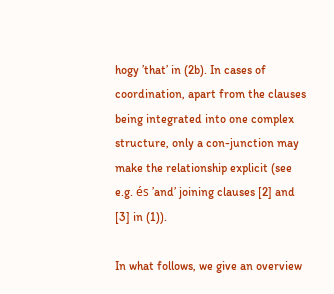hogy ’that’ in (2b). In cases of coordination, apart from the clauses being integrated into one complex structure, only a con-junction may make the relationship explicit (see e.g. és ’and’ joining clauses [2] and [3] in (1)).

In what follows, we give an overview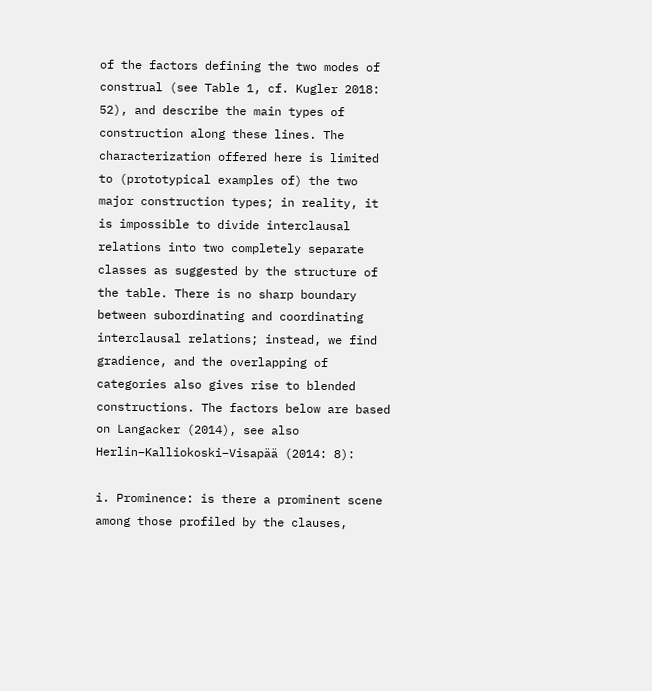of the factors defining the two modes of construal (see Table 1, cf. Kugler 2018: 52), and describe the main types of construction along these lines. The characterization offered here is limited to (prototypical examples of) the two major construction types; in reality, it is impossible to divide interclausal relations into two completely separate classes as suggested by the structure of the table. There is no sharp boundary between subordinating and coordinating interclausal relations; instead, we find gradience, and the overlapping of categories also gives rise to blended constructions. The factors below are based on Langacker (2014), see also Herlin–Kalliokoski–Visapää (2014: 8):

i. Prominence: is there a prominent scene among those profiled by the clauses,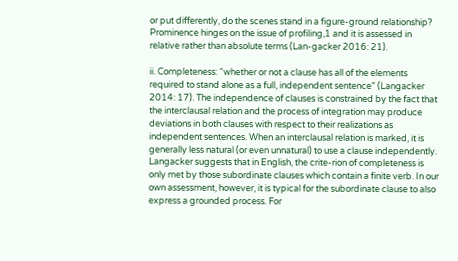or put differently, do the scenes stand in a figure-ground relationship? Prominence hinges on the issue of profiling,1 and it is assessed in relative rather than absolute terms (Lan-gacker 2016: 21).

ii. Completeness: “whether or not a clause has all of the elements required to stand alone as a full, independent sentence” (Langacker 2014: 17). The independence of clauses is constrained by the fact that the interclausal relation and the process of integration may produce deviations in both clauses with respect to their realizations as independent sentences. When an interclausal relation is marked, it is generally less natural (or even unnatural) to use a clause independently. Langacker suggests that in English, the crite-rion of completeness is only met by those subordinate clauses which contain a finite verb. In our own assessment, however, it is typical for the subordinate clause to also express a grounded process. For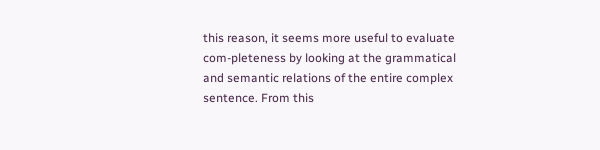this reason, it seems more useful to evaluate com-pleteness by looking at the grammatical and semantic relations of the entire complex sentence. From this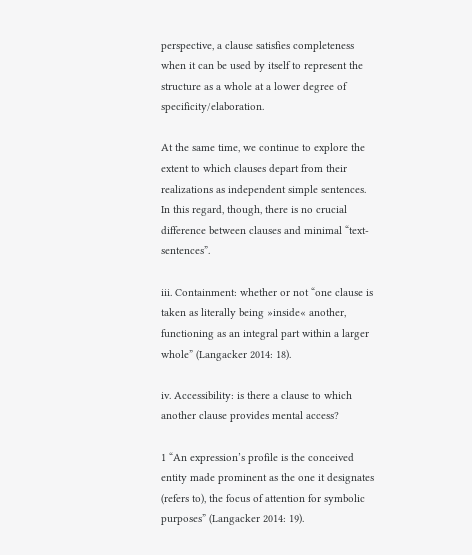perspective, a clause satisfies completeness when it can be used by itself to represent the structure as a whole at a lower degree of specificity/elaboration.

At the same time, we continue to explore the extent to which clauses depart from their realizations as independent simple sentences. In this regard, though, there is no crucial difference between clauses and minimal “text-sentences”.

iii. Containment: whether or not “one clause is taken as literally being »inside« another, functioning as an integral part within a larger whole” (Langacker 2014: 18).

iv. Accessibility: is there a clause to which another clause provides mental access?

1 “An expression’s profile is the conceived entity made prominent as the one it designates (refers to), the focus of attention for symbolic purposes” (Langacker 2014: 19).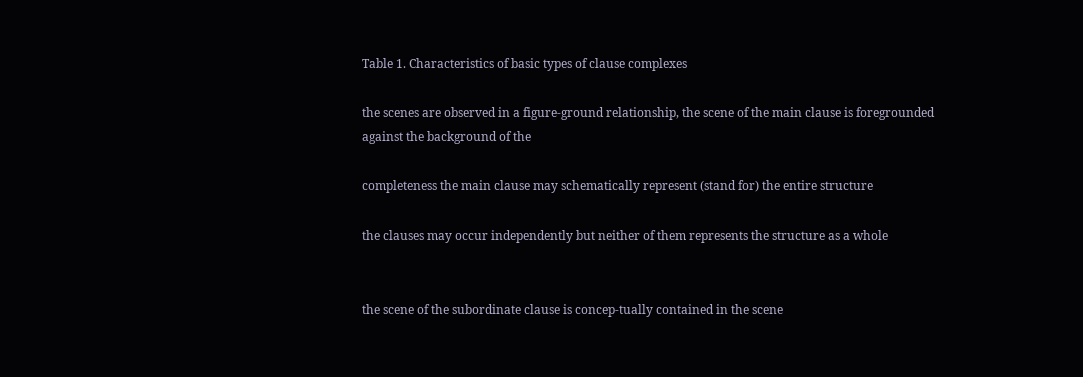Table 1. Characteristics of basic types of clause complexes

the scenes are observed in a figure-ground relationship, the scene of the main clause is foregrounded against the background of the

completeness the main clause may schematically represent (stand for) the entire structure

the clauses may occur independently but neither of them represents the structure as a whole


the scene of the subordinate clause is concep-tually contained in the scene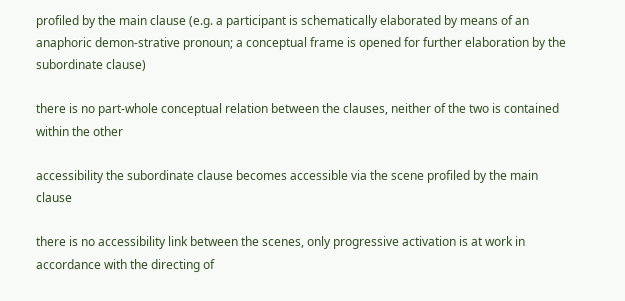profiled by the main clause (e.g. a participant is schematically elaborated by means of an anaphoric demon-strative pronoun; a conceptual frame is opened for further elaboration by the subordinate clause)

there is no part-whole conceptual relation between the clauses, neither of the two is contained within the other

accessibility the subordinate clause becomes accessible via the scene profiled by the main clause

there is no accessibility link between the scenes, only progressive activation is at work in accordance with the directing of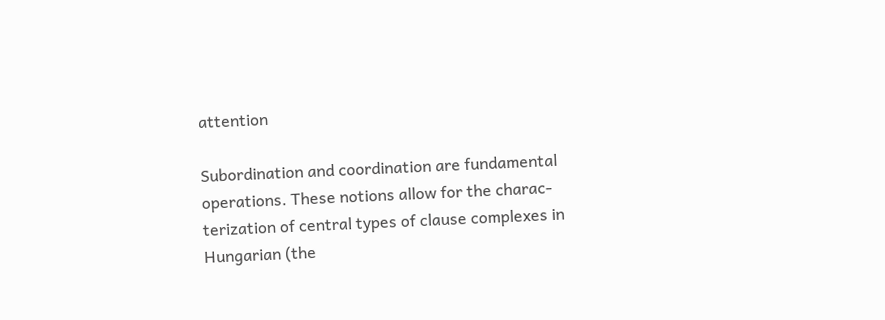attention

Subordination and coordination are fundamental operations. These notions allow for the charac-terization of central types of clause complexes in Hungarian (the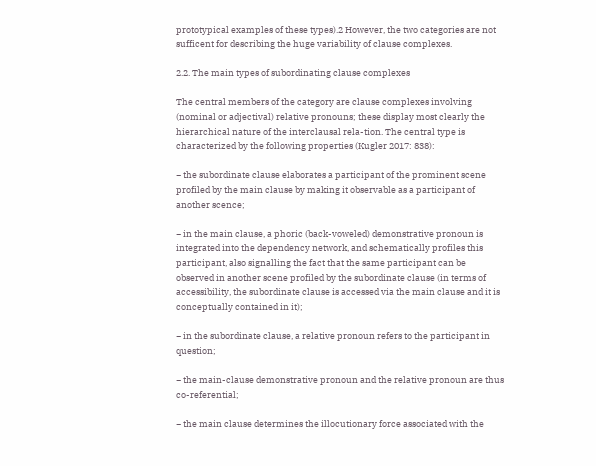prototypical examples of these types).2 However, the two categories are not sufficent for describing the huge variability of clause complexes.

2.2. The main types of subordinating clause complexes

The central members of the category are clause complexes involving (nominal or adjectival) relative pronouns; these display most clearly the hierarchical nature of the interclausal rela-tion. The central type is characterized by the following properties (Kugler 2017: 838):

− the subordinate clause elaborates a participant of the prominent scene profiled by the main clause by making it observable as a participant of another scence;

− in the main clause, a phoric (back-voweled) demonstrative pronoun is integrated into the dependency network, and schematically profiles this participant, also signalling the fact that the same participant can be observed in another scene profiled by the subordinate clause (in terms of accessibility, the subordinate clause is accessed via the main clause and it is conceptually contained in it);

− in the subordinate clause, a relative pronoun refers to the participant in question;

− the main-clause demonstrative pronoun and the relative pronoun are thus co-referential;

− the main clause determines the illocutionary force associated with the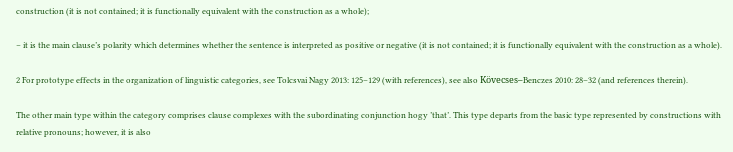construction (it is not contained; it is functionally equivalent with the construction as a whole);

− it is the main clause’s polarity which determines whether the sentence is interpreted as positive or negative (it is not contained; it is functionally equivalent with the construction as a whole).

2 For prototype effects in the organization of linguistic categories, see Tolcsvai Nagy 2013: 125–129 (with references), see also Kövecses–Benczes 2010: 28–32 (and references therein).

The other main type within the category comprises clause complexes with the subordinating conjunction hogy ’that’. This type departs from the basic type represented by constructions with relative pronouns; however, it is also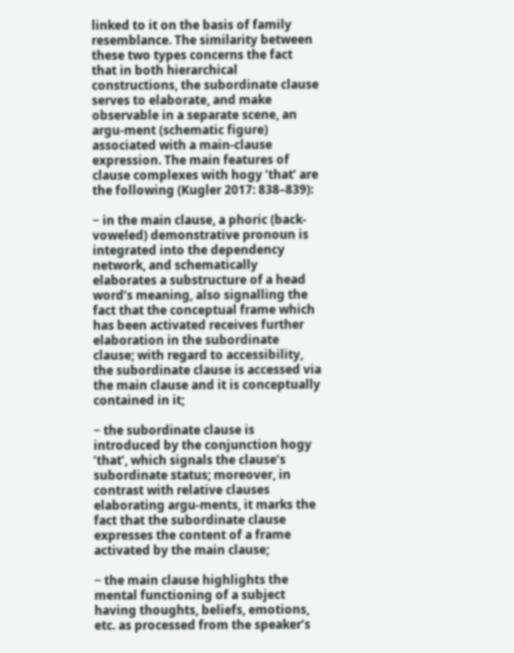linked to it on the basis of family resemblance. The similarity between these two types concerns the fact that in both hierarchical constructions, the subordinate clause serves to elaborate, and make observable in a separate scene, an argu-ment (schematic figure) associated with a main-clause expression. The main features of clause complexes with hogy ’that’ are the following (Kugler 2017: 838–839):

− in the main clause, a phoric (back-voweled) demonstrative pronoun is integrated into the dependency network, and schematically elaborates a substructure of a head word’s meaning, also signalling the fact that the conceptual frame which has been activated receives further elaboration in the subordinate clause; with regard to accessibility, the subordinate clause is accessed via the main clause and it is conceptually contained in it;

− the subordinate clause is introduced by the conjunction hogy ’that’, which signals the clause’s subordinate status; moreover, in contrast with relative clauses elaborating argu-ments, it marks the fact that the subordinate clause expresses the content of a frame activated by the main clause;

− the main clause highlights the mental functioning of a subject having thoughts, beliefs, emotions, etc. as processed from the speaker’s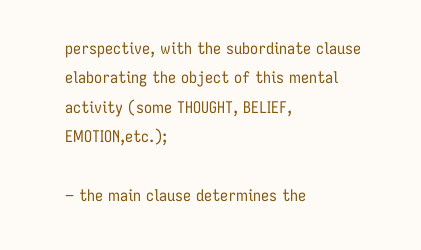perspective, with the subordinate clause elaborating the object of this mental activity (some THOUGHT, BELIEF, EMOTION,etc.);

− the main clause determines the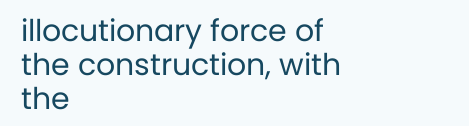illocutionary force of the construction, with the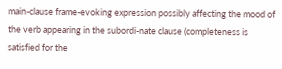main-clause frame-evoking expression possibly affecting the mood of the verb appearing in the subordi-nate clause (completeness is satisfied for the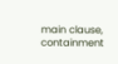main clause, containment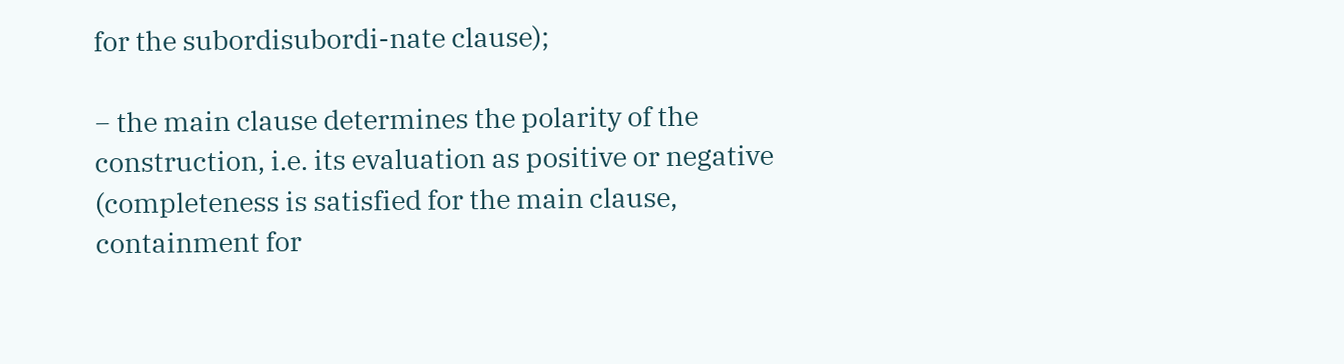for the subordisubordi-nate clause);

− the main clause determines the polarity of the construction, i.e. its evaluation as positive or negative (completeness is satisfied for the main clause, containment for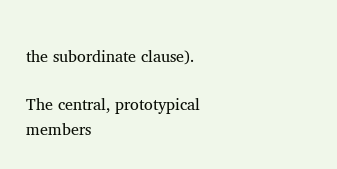the subordinate clause).

The central, prototypical members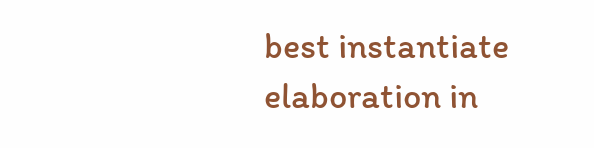best instantiate elaboration in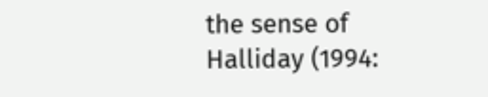the sense of Halliday (1994: